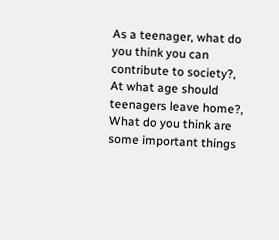As a teenager, what do you think you can contribute to society?, At what age should teenagers leave home?, What do you think are some important things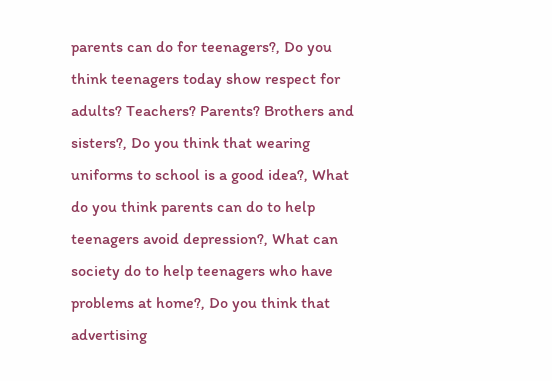parents can do for teenagers?, Do you think teenagers today show respect for adults? Teachers? Parents? Brothers and sisters?, Do you think that wearing uniforms to school is a good idea?, What do you think parents can do to help teenagers avoid depression?, What can society do to help teenagers who have problems at home?, Do you think that advertising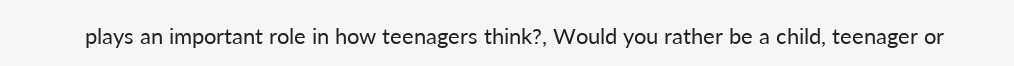plays an important role in how teenagers think?, Would you rather be a child, teenager or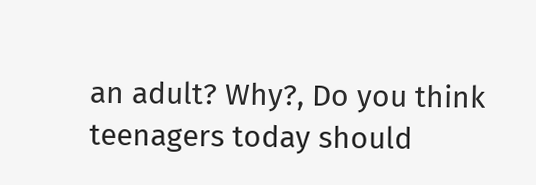an adult? Why?, Do you think teenagers today should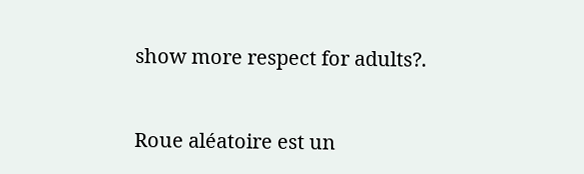show more respect for adults?.


Roue aléatoire est un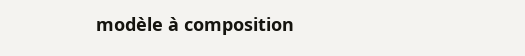modèle à composition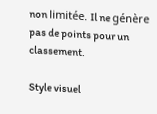non limitée. Il ne génère pas de points pour un classement.

Style visuel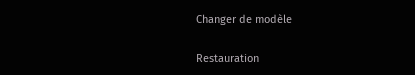Changer de modèle

Restauration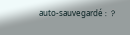auto-sauvegardé :  ?